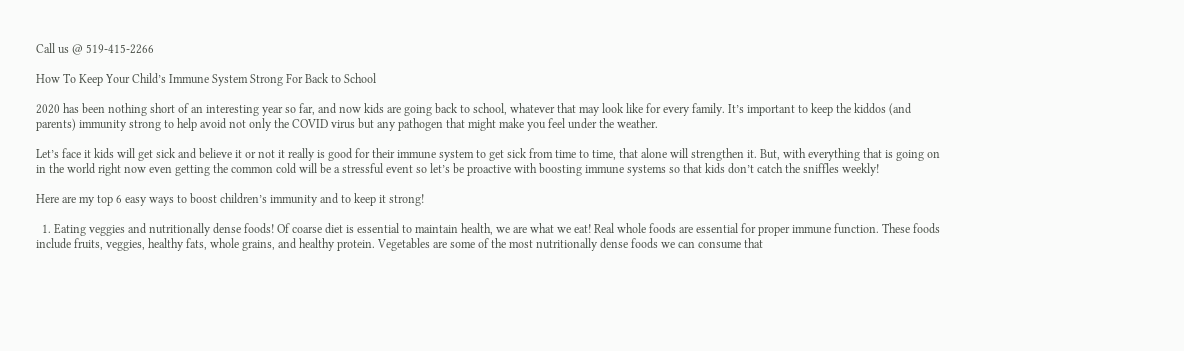Call us @ 519-415-2266

How To Keep Your Child’s Immune System Strong For Back to School

2020 has been nothing short of an interesting year so far, and now kids are going back to school, whatever that may look like for every family. It’s important to keep the kiddos (and parents) immunity strong to help avoid not only the COVID virus but any pathogen that might make you feel under the weather.

Let’s face it kids will get sick and believe it or not it really is good for their immune system to get sick from time to time, that alone will strengthen it. But, with everything that is going on in the world right now even getting the common cold will be a stressful event so let’s be proactive with boosting immune systems so that kids don’t catch the sniffles weekly!

Here are my top 6 easy ways to boost children’s immunity and to keep it strong!

  1. Eating veggies and nutritionally dense foods! Of coarse diet is essential to maintain health, we are what we eat! Real whole foods are essential for proper immune function. These foods include fruits, veggies, healthy fats, whole grains, and healthy protein. Vegetables are some of the most nutritionally dense foods we can consume that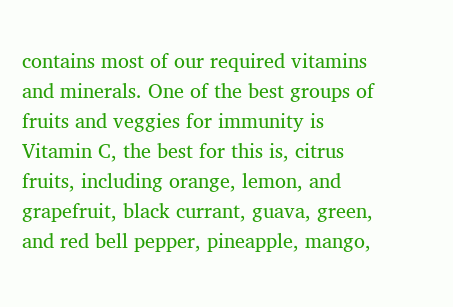contains most of our required vitamins and minerals. One of the best groups of fruits and veggies for immunity is Vitamin C, the best for this is, citrus fruits, including orange, lemon, and grapefruit, black currant, guava, green, and red bell pepper, pineapple, mango,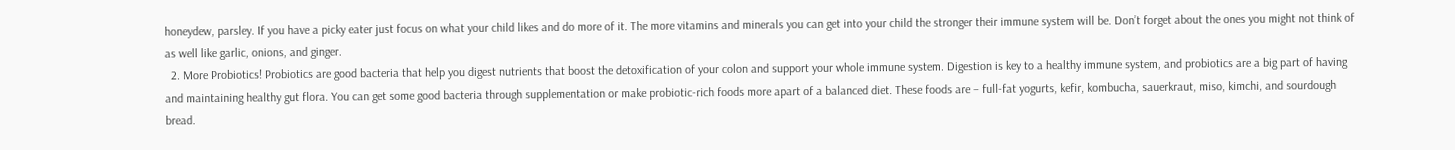honeydew, parsley. If you have a picky eater just focus on what your child likes and do more of it. The more vitamins and minerals you can get into your child the stronger their immune system will be. Don’t forget about the ones you might not think of as well like garlic, onions, and ginger.
  2. More Probiotics! Probiotics are good bacteria that help you digest nutrients that boost the detoxification of your colon and support your whole immune system. Digestion is key to a healthy immune system, and probiotics are a big part of having and maintaining healthy gut flora. You can get some good bacteria through supplementation or make probiotic-rich foods more apart of a balanced diet. These foods are – full-fat yogurts, kefir, kombucha, sauerkraut, miso, kimchi, and sourdough bread.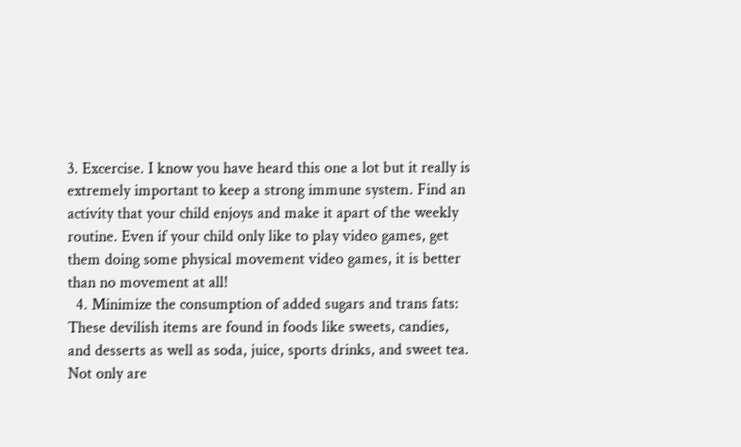3. Excercise. I know you have heard this one a lot but it really is extremely important to keep a strong immune system. Find an activity that your child enjoys and make it apart of the weekly routine. Even if your child only like to play video games, get them doing some physical movement video games, it is better than no movement at all!
  4. Minimize the consumption of added sugars and trans fats: These devilish items are found in foods like sweets, candies, and desserts as well as soda, juice, sports drinks, and sweet tea. Not only are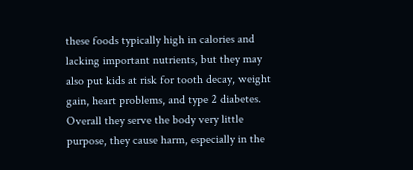these foods typically high in calories and lacking important nutrients, but they may also put kids at risk for tooth decay, weight gain, heart problems, and type 2 diabetes. Overall they serve the body very little purpose, they cause harm, especially in the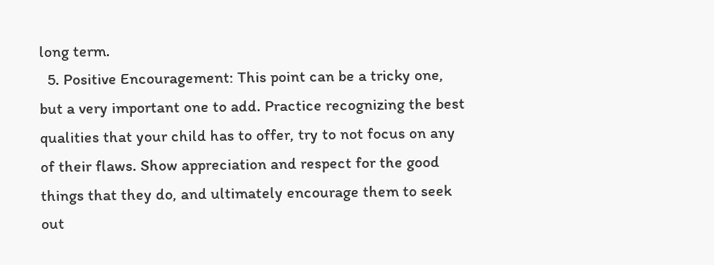long term.
  5. Positive Encouragement: This point can be a tricky one, but a very important one to add. Practice recognizing the best qualities that your child has to offer, try to not focus on any of their flaws. Show appreciation and respect for the good things that they do, and ultimately encourage them to seek out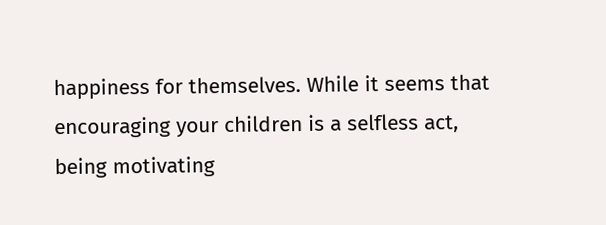happiness for themselves. While it seems that encouraging your children is a selfless act, being motivating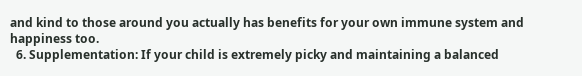and kind to those around you actually has benefits for your own immune system and happiness too.
  6. Supplementation: If your child is extremely picky and maintaining a balanced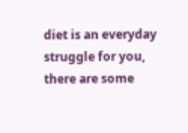diet is an everyday struggle for you, there are some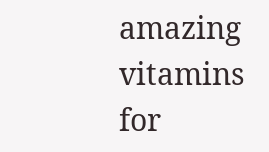amazing vitamins for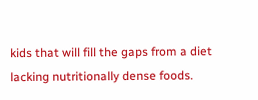kids that will fill the gaps from a diet lacking nutritionally dense foods.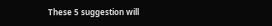These 5 suggestion will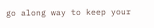go along way to keep your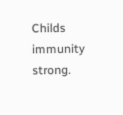Childs immunity strong.